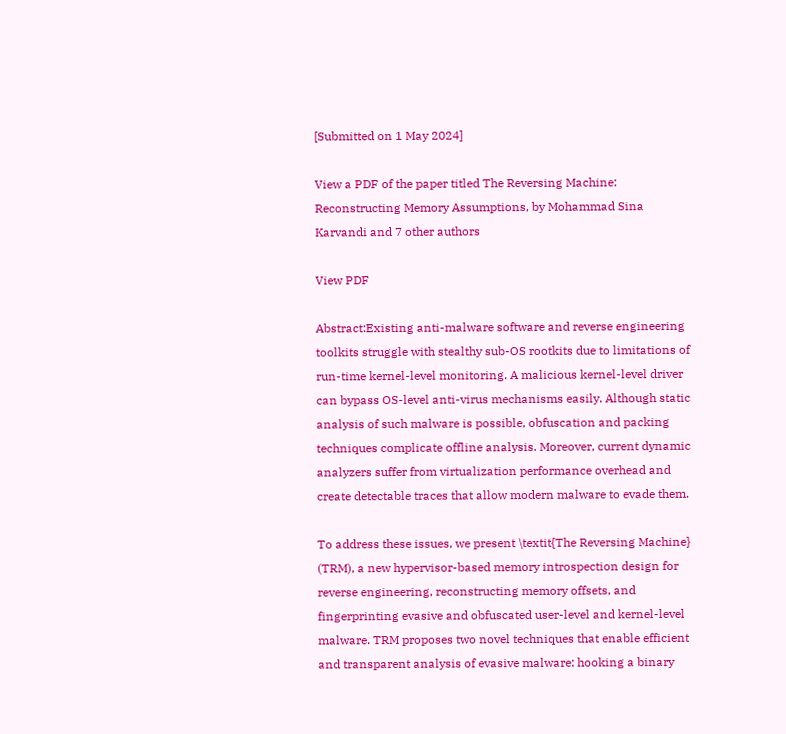[Submitted on 1 May 2024]

View a PDF of the paper titled The Reversing Machine: Reconstructing Memory Assumptions, by Mohammad Sina Karvandi and 7 other authors

View PDF

Abstract:Existing anti-malware software and reverse engineering toolkits struggle with stealthy sub-OS rootkits due to limitations of run-time kernel-level monitoring. A malicious kernel-level driver can bypass OS-level anti-virus mechanisms easily. Although static analysis of such malware is possible, obfuscation and packing techniques complicate offline analysis. Moreover, current dynamic analyzers suffer from virtualization performance overhead and create detectable traces that allow modern malware to evade them.

To address these issues, we present \textit{The Reversing Machine} (TRM), a new hypervisor-based memory introspection design for reverse engineering, reconstructing memory offsets, and fingerprinting evasive and obfuscated user-level and kernel-level malware. TRM proposes two novel techniques that enable efficient and transparent analysis of evasive malware: hooking a binary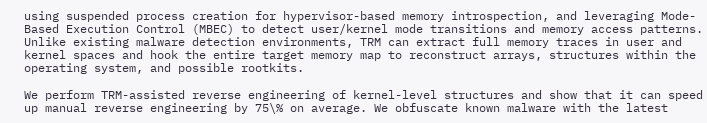using suspended process creation for hypervisor-based memory introspection, and leveraging Mode-Based Execution Control (MBEC) to detect user/kernel mode transitions and memory access patterns. Unlike existing malware detection environments, TRM can extract full memory traces in user and kernel spaces and hook the entire target memory map to reconstruct arrays, structures within the operating system, and possible rootkits.

We perform TRM-assisted reverse engineering of kernel-level structures and show that it can speed up manual reverse engineering by 75\% on average. We obfuscate known malware with the latest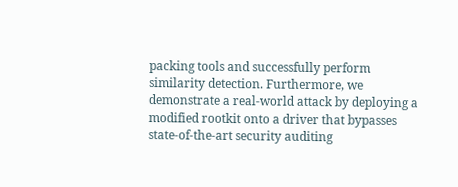packing tools and successfully perform similarity detection. Furthermore, we demonstrate a real-world attack by deploying a modified rootkit onto a driver that bypasses state-of-the-art security auditing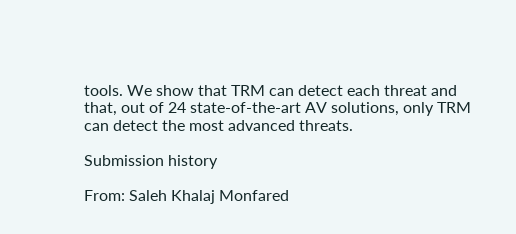tools. We show that TRM can detect each threat and that, out of 24 state-of-the-art AV solutions, only TRM can detect the most advanced threats.

Submission history

From: Saleh Khalaj Monfared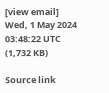[view email]
Wed, 1 May 2024 03:48:22 UTC (1,732 KB)

Source link